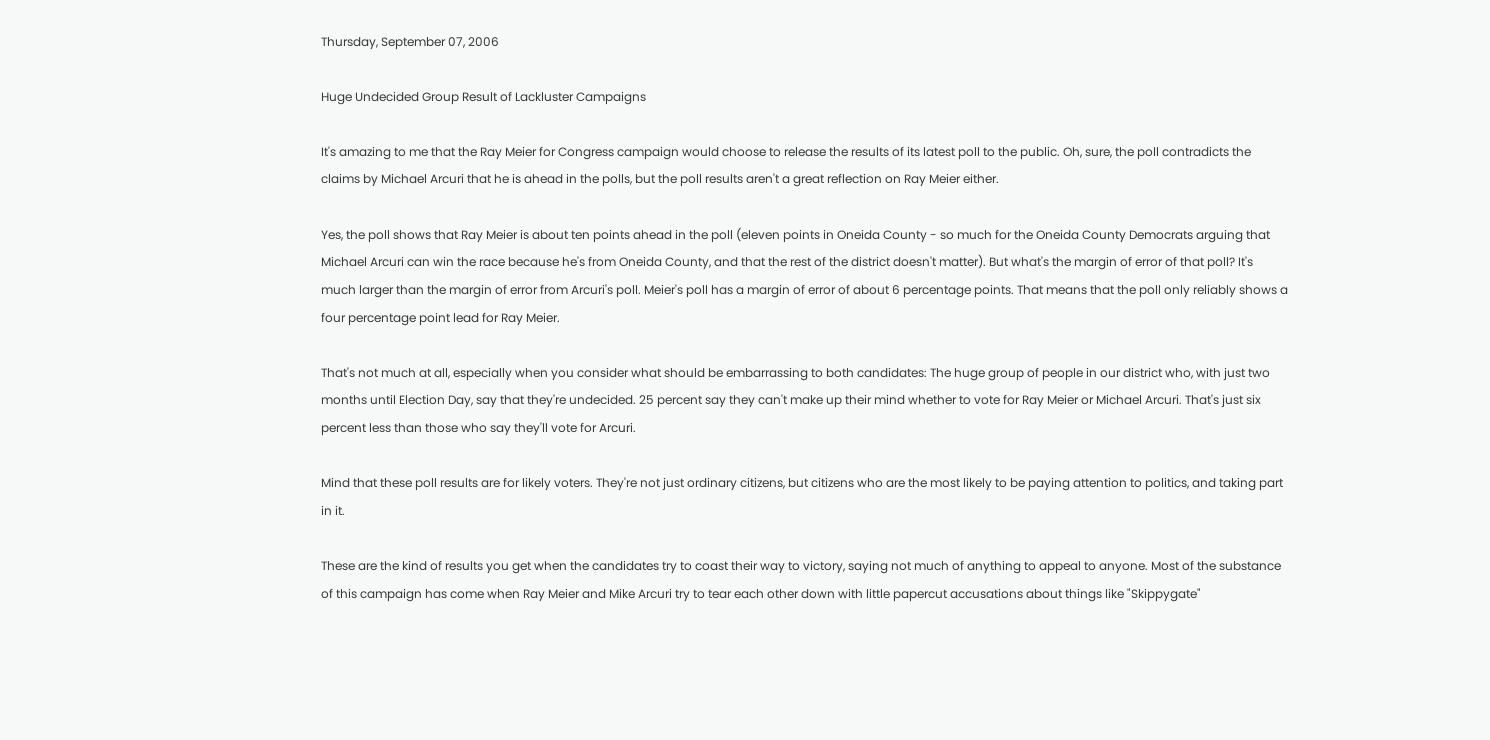Thursday, September 07, 2006

Huge Undecided Group Result of Lackluster Campaigns

It's amazing to me that the Ray Meier for Congress campaign would choose to release the results of its latest poll to the public. Oh, sure, the poll contradicts the claims by Michael Arcuri that he is ahead in the polls, but the poll results aren't a great reflection on Ray Meier either.

Yes, the poll shows that Ray Meier is about ten points ahead in the poll (eleven points in Oneida County - so much for the Oneida County Democrats arguing that Michael Arcuri can win the race because he's from Oneida County, and that the rest of the district doesn't matter). But what's the margin of error of that poll? It's much larger than the margin of error from Arcuri's poll. Meier's poll has a margin of error of about 6 percentage points. That means that the poll only reliably shows a four percentage point lead for Ray Meier.

That's not much at all, especially when you consider what should be embarrassing to both candidates: The huge group of people in our district who, with just two months until Election Day, say that they're undecided. 25 percent say they can't make up their mind whether to vote for Ray Meier or Michael Arcuri. That's just six percent less than those who say they'll vote for Arcuri.

Mind that these poll results are for likely voters. They're not just ordinary citizens, but citizens who are the most likely to be paying attention to politics, and taking part in it.

These are the kind of results you get when the candidates try to coast their way to victory, saying not much of anything to appeal to anyone. Most of the substance of this campaign has come when Ray Meier and Mike Arcuri try to tear each other down with little papercut accusations about things like "Skippygate"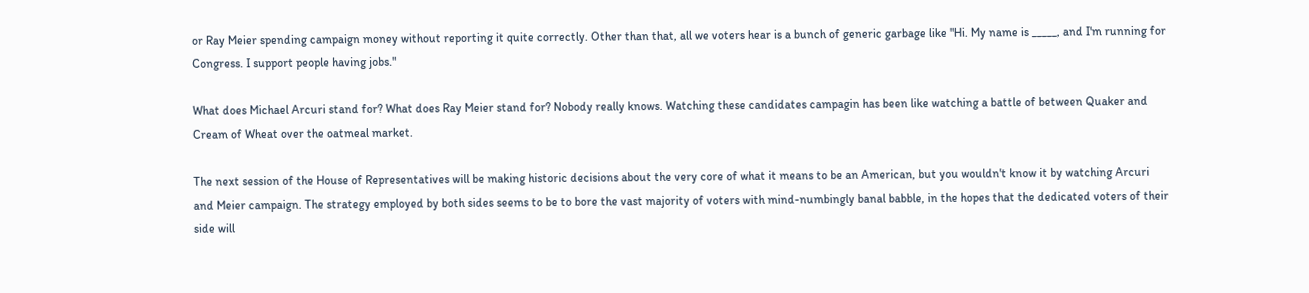or Ray Meier spending campaign money without reporting it quite correctly. Other than that, all we voters hear is a bunch of generic garbage like "Hi. My name is _____, and I'm running for Congress. I support people having jobs."

What does Michael Arcuri stand for? What does Ray Meier stand for? Nobody really knows. Watching these candidates campagin has been like watching a battle of between Quaker and Cream of Wheat over the oatmeal market.

The next session of the House of Representatives will be making historic decisions about the very core of what it means to be an American, but you wouldn't know it by watching Arcuri and Meier campaign. The strategy employed by both sides seems to be to bore the vast majority of voters with mind-numbingly banal babble, in the hopes that the dedicated voters of their side will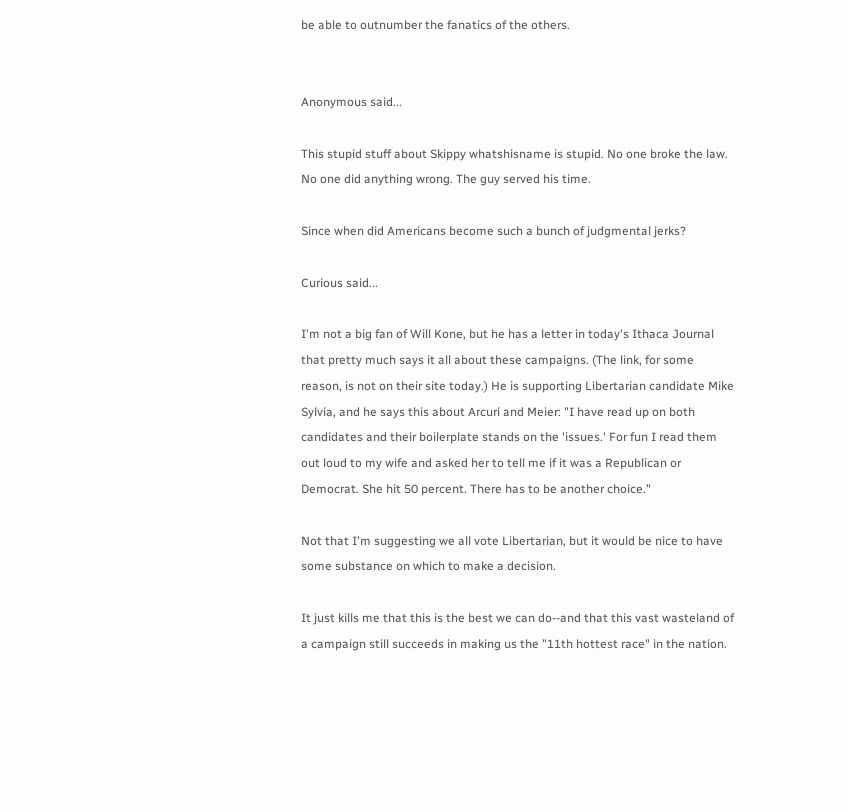be able to outnumber the fanatics of the others.


Anonymous said...

This stupid stuff about Skippy whatshisname is stupid. No one broke the law. No one did anything wrong. The guy served his time.

Since when did Americans become such a bunch of judgmental jerks?

Curious said...

I'm not a big fan of Will Kone, but he has a letter in today's Ithaca Journal that pretty much says it all about these campaigns. (The link, for some reason, is not on their site today.) He is supporting Libertarian candidate Mike Sylvia, and he says this about Arcuri and Meier: "I have read up on both candidates and their boilerplate stands on the 'issues.' For fun I read them out loud to my wife and asked her to tell me if it was a Republican or Democrat. She hit 50 percent. There has to be another choice."

Not that I'm suggesting we all vote Libertarian, but it would be nice to have some substance on which to make a decision.

It just kills me that this is the best we can do--and that this vast wasteland of a campaign still succeeds in making us the "11th hottest race" in the nation.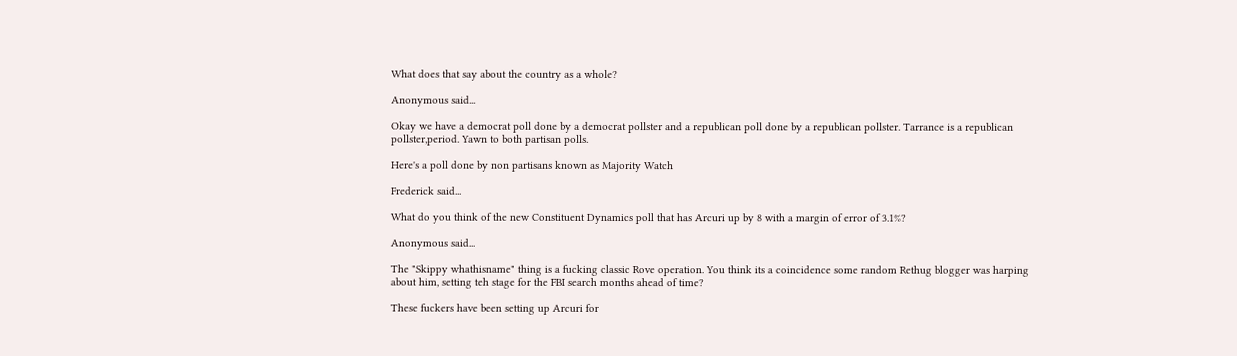What does that say about the country as a whole?

Anonymous said...

Okay we have a democrat poll done by a democrat pollster and a republican poll done by a republican pollster. Tarrance is a republican pollster,period. Yawn to both partisan polls.

Here's a poll done by non partisans known as Majority Watch

Frederick said...

What do you think of the new Constituent Dynamics poll that has Arcuri up by 8 with a margin of error of 3.1%?

Anonymous said...

The "Skippy whathisname" thing is a fucking classic Rove operation. You think its a coincidence some random Rethug blogger was harping about him, setting teh stage for the FBI search months ahead of time?

These fuckers have been setting up Arcuri for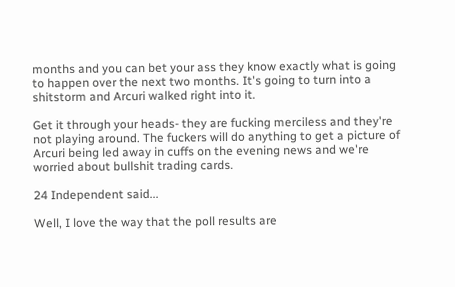months and you can bet your ass they know exactly what is going to happen over the next two months. It's going to turn into a shitstorm and Arcuri walked right into it.

Get it through your heads- they are fucking merciless and they're not playing around. The fuckers will do anything to get a picture of Arcuri being led away in cuffs on the evening news and we're worried about bullshit trading cards.

24 Independent said...

Well, I love the way that the poll results are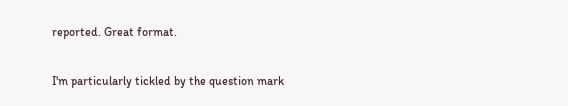reported. Great format.

I'm particularly tickled by the question mark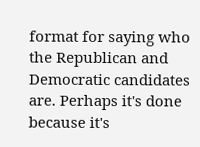format for saying who the Republican and Democratic candidates are. Perhaps it's done because it's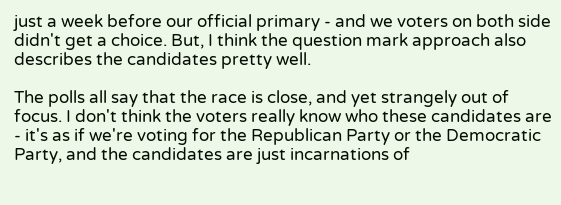just a week before our official primary - and we voters on both side didn't get a choice. But, I think the question mark approach also describes the candidates pretty well.

The polls all say that the race is close, and yet strangely out of focus. I don't think the voters really know who these candidates are - it's as if we're voting for the Republican Party or the Democratic Party, and the candidates are just incarnations of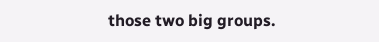those two big groups.